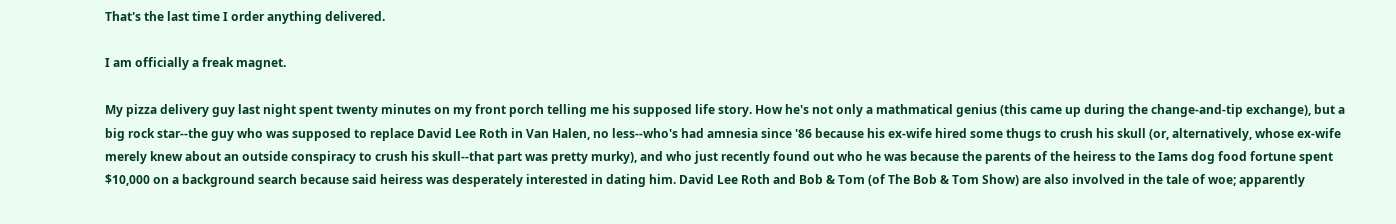That's the last time I order anything delivered.

I am officially a freak magnet.

My pizza delivery guy last night spent twenty minutes on my front porch telling me his supposed life story. How he's not only a mathmatical genius (this came up during the change-and-tip exchange), but a big rock star--the guy who was supposed to replace David Lee Roth in Van Halen, no less--who's had amnesia since '86 because his ex-wife hired some thugs to crush his skull (or, alternatively, whose ex-wife merely knew about an outside conspiracy to crush his skull--that part was pretty murky), and who just recently found out who he was because the parents of the heiress to the Iams dog food fortune spent $10,000 on a background search because said heiress was desperately interested in dating him. David Lee Roth and Bob & Tom (of The Bob & Tom Show) are also involved in the tale of woe; apparently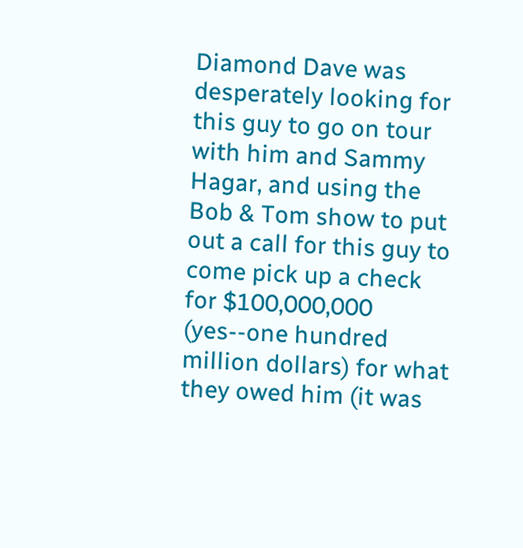Diamond Dave was desperately looking for this guy to go on tour with him and Sammy Hagar, and using the Bob & Tom show to put out a call for this guy to come pick up a check for $100,000,000 (yes--one hundred million dollars) for what they owed him (it was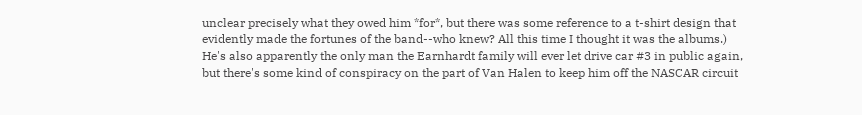unclear precisely what they owed him *for*, but there was some reference to a t-shirt design that evidently made the fortunes of the band--who knew? All this time I thought it was the albums.) He's also apparently the only man the Earnhardt family will ever let drive car #3 in public again, but there's some kind of conspiracy on the part of Van Halen to keep him off the NASCAR circuit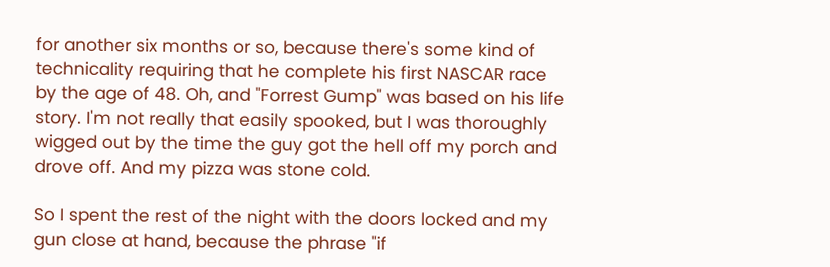for another six months or so, because there's some kind of technicality requiring that he complete his first NASCAR race by the age of 48. Oh, and "Forrest Gump" was based on his life story. I'm not really that easily spooked, but I was thoroughly wigged out by the time the guy got the hell off my porch and drove off. And my pizza was stone cold.

So I spent the rest of the night with the doors locked and my gun close at hand, because the phrase "if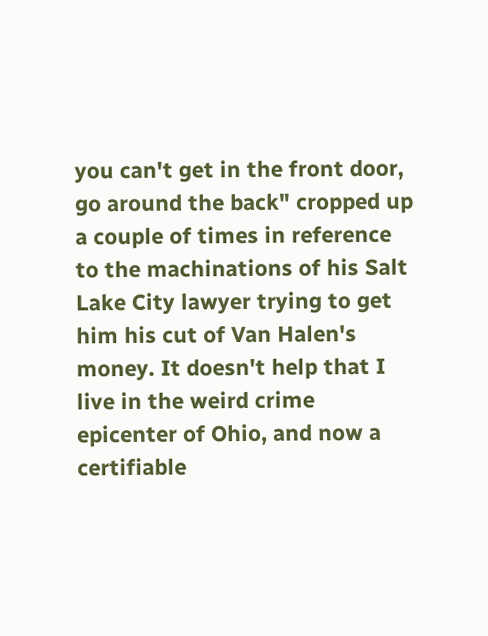you can't get in the front door, go around the back" cropped up a couple of times in reference to the machinations of his Salt Lake City lawyer trying to get him his cut of Van Halen's money. It doesn't help that I live in the weird crime epicenter of Ohio, and now a certifiable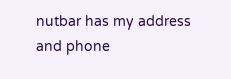nutbar has my address and phone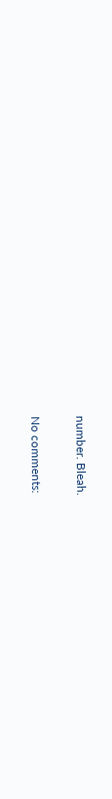number. Bleah.

No comments: